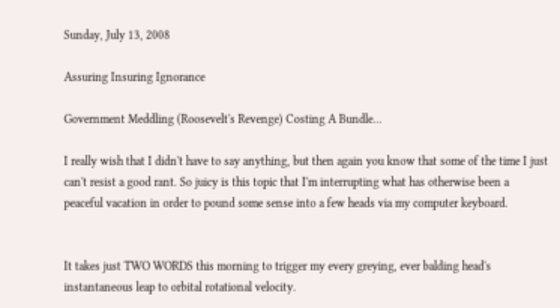Sunday, July 13, 2008

Assuring Insuring Ignorance

Government Meddling (Roosevelt's Revenge) Costing A Bundle...

I really wish that I didn't have to say anything, but then again you know that some of the time I just can't resist a good rant. So juicy is this topic that I'm interrupting what has otherwise been a peaceful vacation in order to pound some sense into a few heads via my computer keyboard.


It takes just TWO WORDS this morning to trigger my every greying, ever balding head's instantaneous leap to orbital rotational velocity.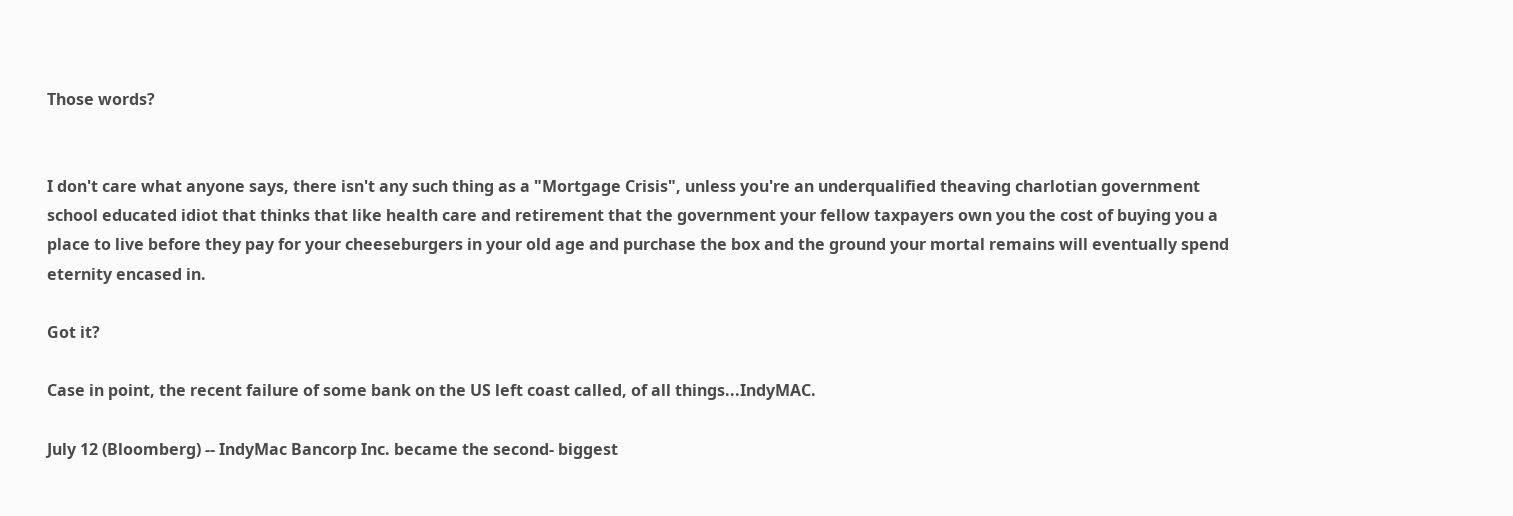Those words?


I don't care what anyone says, there isn't any such thing as a "Mortgage Crisis", unless you're an underqualified theaving charlotian government school educated idiot that thinks that like health care and retirement that the government your fellow taxpayers own you the cost of buying you a place to live before they pay for your cheeseburgers in your old age and purchase the box and the ground your mortal remains will eventually spend eternity encased in.

Got it?

Case in point, the recent failure of some bank on the US left coast called, of all things...IndyMAC.

July 12 (Bloomberg) -- IndyMac Bancorp Inc. became the second- biggest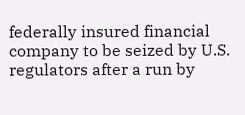federally insured financial company to be seized by U.S. regulators after a run by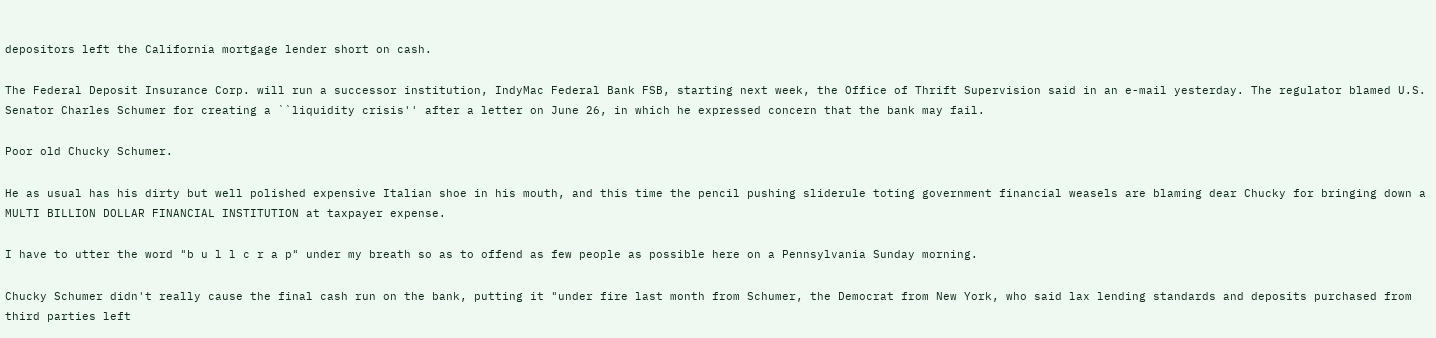depositors left the California mortgage lender short on cash.

The Federal Deposit Insurance Corp. will run a successor institution, IndyMac Federal Bank FSB, starting next week, the Office of Thrift Supervision said in an e-mail yesterday. The regulator blamed U.S. Senator Charles Schumer for creating a ``liquidity crisis'' after a letter on June 26, in which he expressed concern that the bank may fail.

Poor old Chucky Schumer.

He as usual has his dirty but well polished expensive Italian shoe in his mouth, and this time the pencil pushing sliderule toting government financial weasels are blaming dear Chucky for bringing down a MULTI BILLION DOLLAR FINANCIAL INSTITUTION at taxpayer expense.

I have to utter the word "b u l l c r a p" under my breath so as to offend as few people as possible here on a Pennsylvania Sunday morning.

Chucky Schumer didn't really cause the final cash run on the bank, putting it "under fire last month from Schumer, the Democrat from New York, who said lax lending standards and deposits purchased from third parties left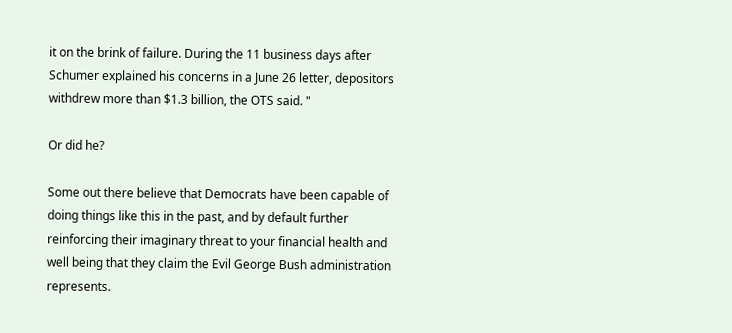it on the brink of failure. During the 11 business days after Schumer explained his concerns in a June 26 letter, depositors withdrew more than $1.3 billion, the OTS said. "

Or did he?

Some out there believe that Democrats have been capable of doing things like this in the past, and by default further reinforcing their imaginary threat to your financial health and well being that they claim the Evil George Bush administration represents.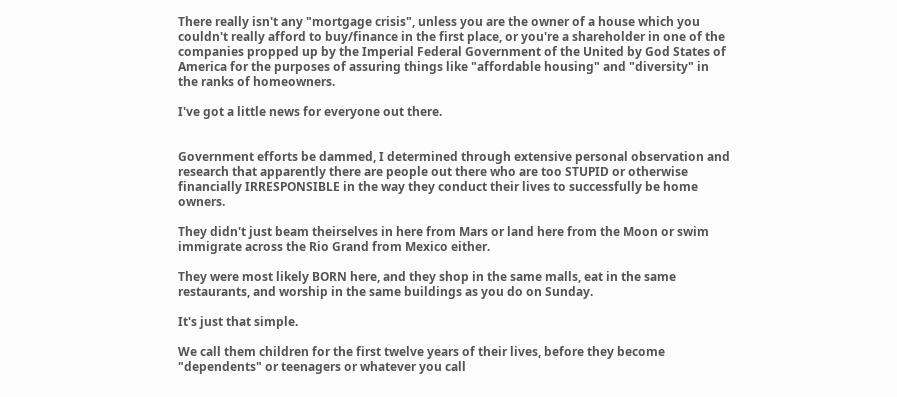There really isn't any "mortgage crisis", unless you are the owner of a house which you couldn't really afford to buy/finance in the first place, or you're a shareholder in one of the companies propped up by the Imperial Federal Government of the United by God States of America for the purposes of assuring things like "affordable housing" and "diversity" in the ranks of homeowners.

I've got a little news for everyone out there.


Government efforts be dammed, I determined through extensive personal observation and research that apparently there are people out there who are too STUPID or otherwise financially IRRESPONSIBLE in the way they conduct their lives to successfully be home owners.

They didn't just beam theirselves in here from Mars or land here from the Moon or swim immigrate across the Rio Grand from Mexico either.

They were most likely BORN here, and they shop in the same malls, eat in the same restaurants, and worship in the same buildings as you do on Sunday.

It's just that simple.

We call them children for the first twelve years of their lives, before they become "dependents" or teenagers or whatever you call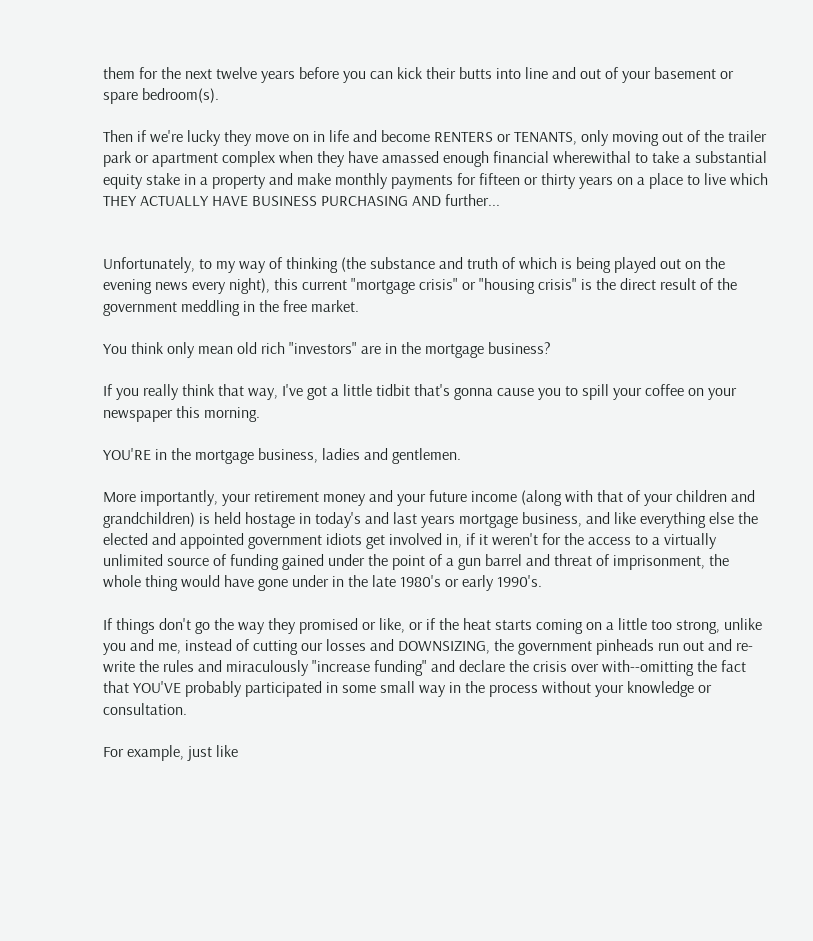them for the next twelve years before you can kick their butts into line and out of your basement or spare bedroom(s).

Then if we're lucky they move on in life and become RENTERS or TENANTS, only moving out of the trailer park or apartment complex when they have amassed enough financial wherewithal to take a substantial equity stake in a property and make monthly payments for fifteen or thirty years on a place to live which THEY ACTUALLY HAVE BUSINESS PURCHASING AND further...


Unfortunately, to my way of thinking (the substance and truth of which is being played out on the evening news every night), this current "mortgage crisis" or "housing crisis" is the direct result of the government meddling in the free market.

You think only mean old rich "investors" are in the mortgage business?

If you really think that way, I've got a little tidbit that's gonna cause you to spill your coffee on your newspaper this morning.

YOU'RE in the mortgage business, ladies and gentlemen.

More importantly, your retirement money and your future income (along with that of your children and grandchildren) is held hostage in today's and last years mortgage business, and like everything else the elected and appointed government idiots get involved in, if it weren't for the access to a virtually unlimited source of funding gained under the point of a gun barrel and threat of imprisonment, the whole thing would have gone under in the late 1980's or early 1990's.

If things don't go the way they promised or like, or if the heat starts coming on a little too strong, unlike you and me, instead of cutting our losses and DOWNSIZING, the government pinheads run out and re-write the rules and miraculously "increase funding" and declare the crisis over with--omitting the fact that YOU'VE probably participated in some small way in the process without your knowledge or consultation.

For example, just like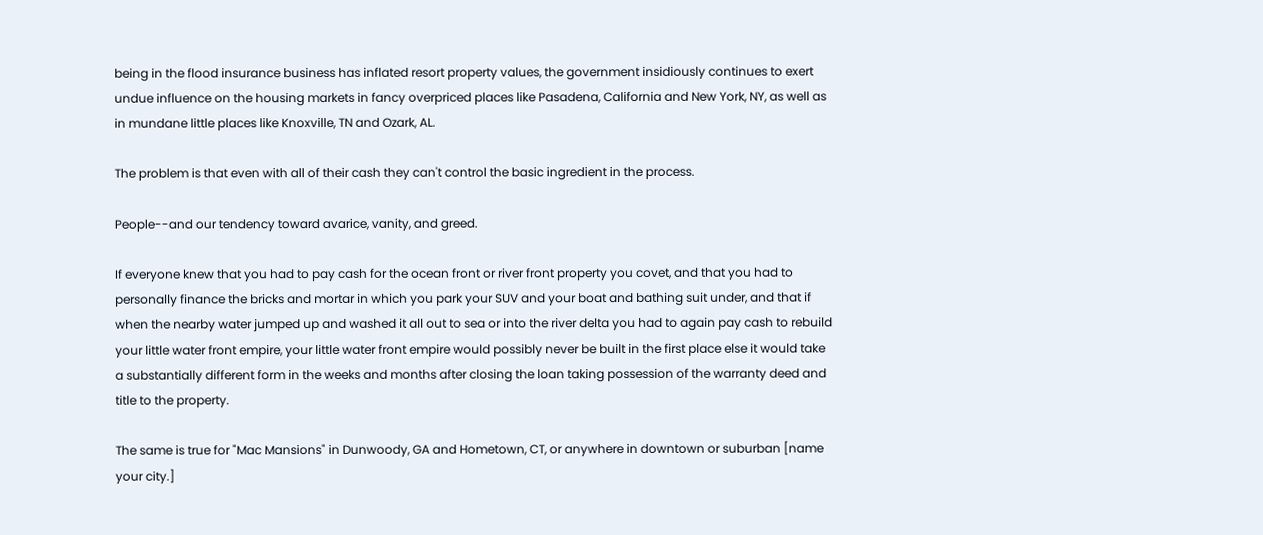being in the flood insurance business has inflated resort property values, the government insidiously continues to exert undue influence on the housing markets in fancy overpriced places like Pasadena, California and New York, NY, as well as in mundane little places like Knoxville, TN and Ozark, AL.

The problem is that even with all of their cash they can't control the basic ingredient in the process.

People--and our tendency toward avarice, vanity, and greed.

If everyone knew that you had to pay cash for the ocean front or river front property you covet, and that you had to personally finance the bricks and mortar in which you park your SUV and your boat and bathing suit under, and that if when the nearby water jumped up and washed it all out to sea or into the river delta you had to again pay cash to rebuild your little water front empire, your little water front empire would possibly never be built in the first place else it would take a substantially different form in the weeks and months after closing the loan taking possession of the warranty deed and title to the property.

The same is true for "Mac Mansions" in Dunwoody, GA and Hometown, CT, or anywhere in downtown or suburban [name your city.]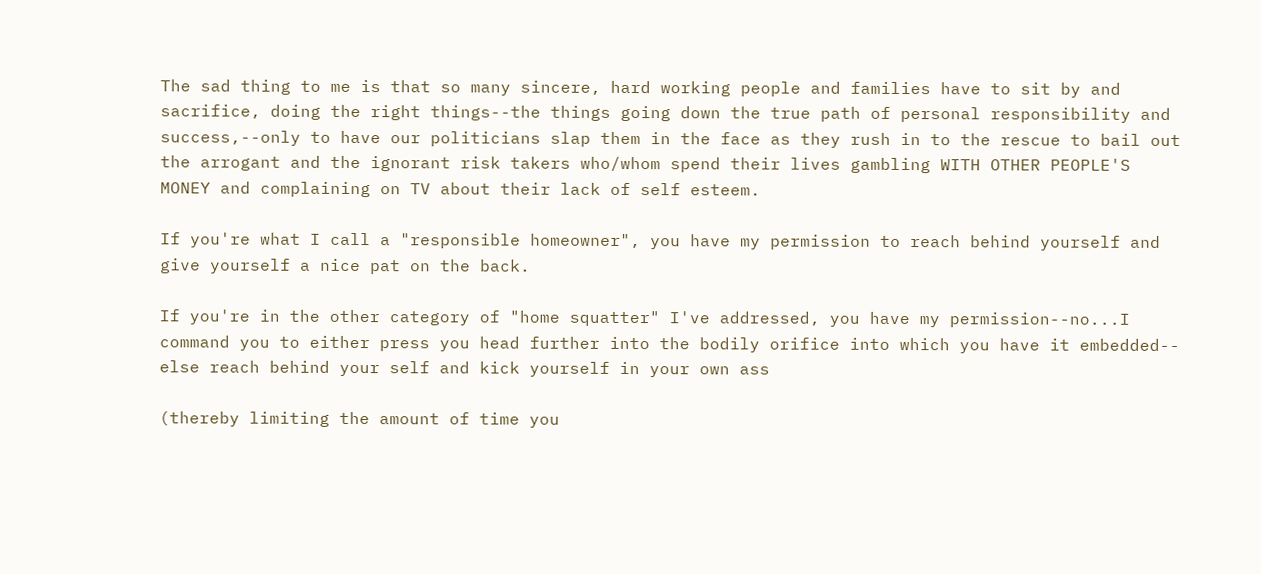The sad thing to me is that so many sincere, hard working people and families have to sit by and sacrifice, doing the right things--the things going down the true path of personal responsibility and success,--only to have our politicians slap them in the face as they rush in to the rescue to bail out the arrogant and the ignorant risk takers who/whom spend their lives gambling WITH OTHER PEOPLE'S MONEY and complaining on TV about their lack of self esteem.

If you're what I call a "responsible homeowner", you have my permission to reach behind yourself and give yourself a nice pat on the back.

If you're in the other category of "home squatter" I've addressed, you have my permission--no...I command you to either press you head further into the bodily orifice into which you have it embedded-- else reach behind your self and kick yourself in your own ass

(thereby limiting the amount of time you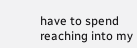have to spend reaching into my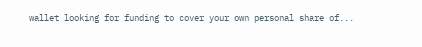wallet looking for funding to cover your own personal share of...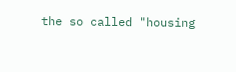the so called "housing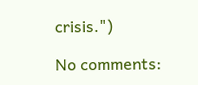crisis.")

No comments: